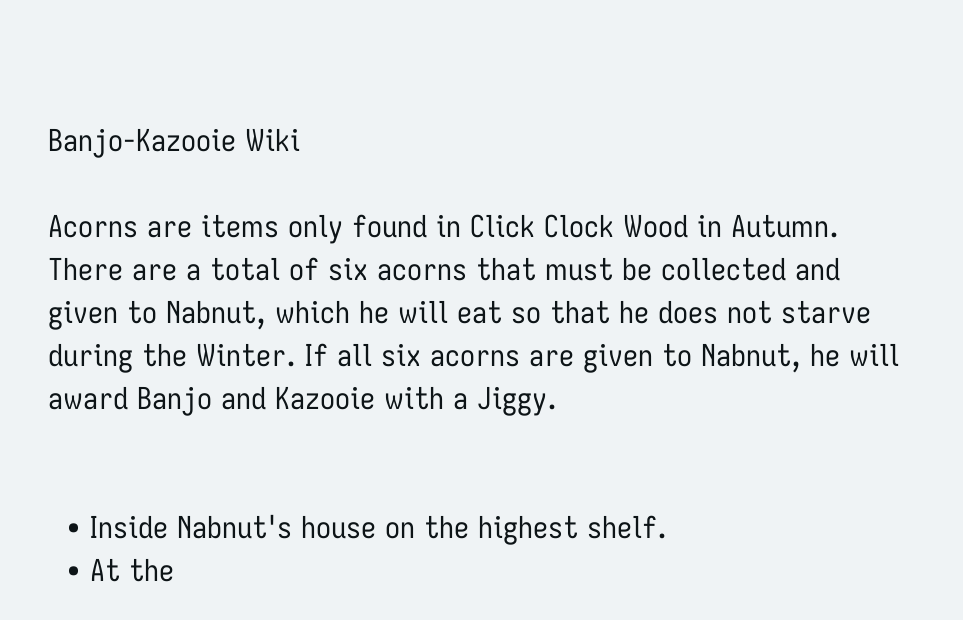Banjo-Kazooie Wiki

Acorns are items only found in Click Clock Wood in Autumn. There are a total of six acorns that must be collected and given to Nabnut, which he will eat so that he does not starve during the Winter. If all six acorns are given to Nabnut, he will award Banjo and Kazooie with a Jiggy.


  • Inside Nabnut's house on the highest shelf.
  • At the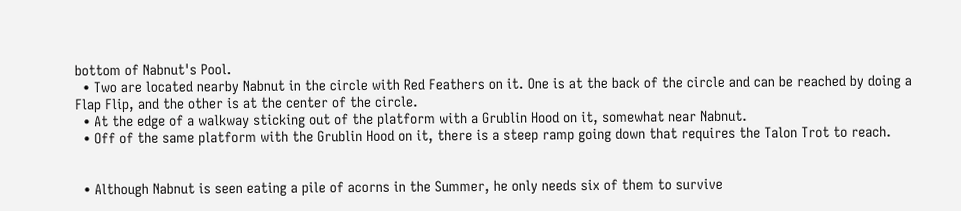bottom of Nabnut's Pool.
  • Two are located nearby Nabnut in the circle with Red Feathers on it. One is at the back of the circle and can be reached by doing a Flap Flip, and the other is at the center of the circle.
  • At the edge of a walkway sticking out of the platform with a Grublin Hood on it, somewhat near Nabnut.
  • Off of the same platform with the Grublin Hood on it, there is a steep ramp going down that requires the Talon Trot to reach.


  • Although Nabnut is seen eating a pile of acorns in the Summer, he only needs six of them to survive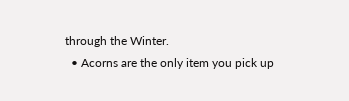through the Winter.
  • Acorns are the only item you pick up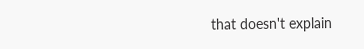that doesn't explain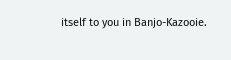itself to you in Banjo-Kazooie.